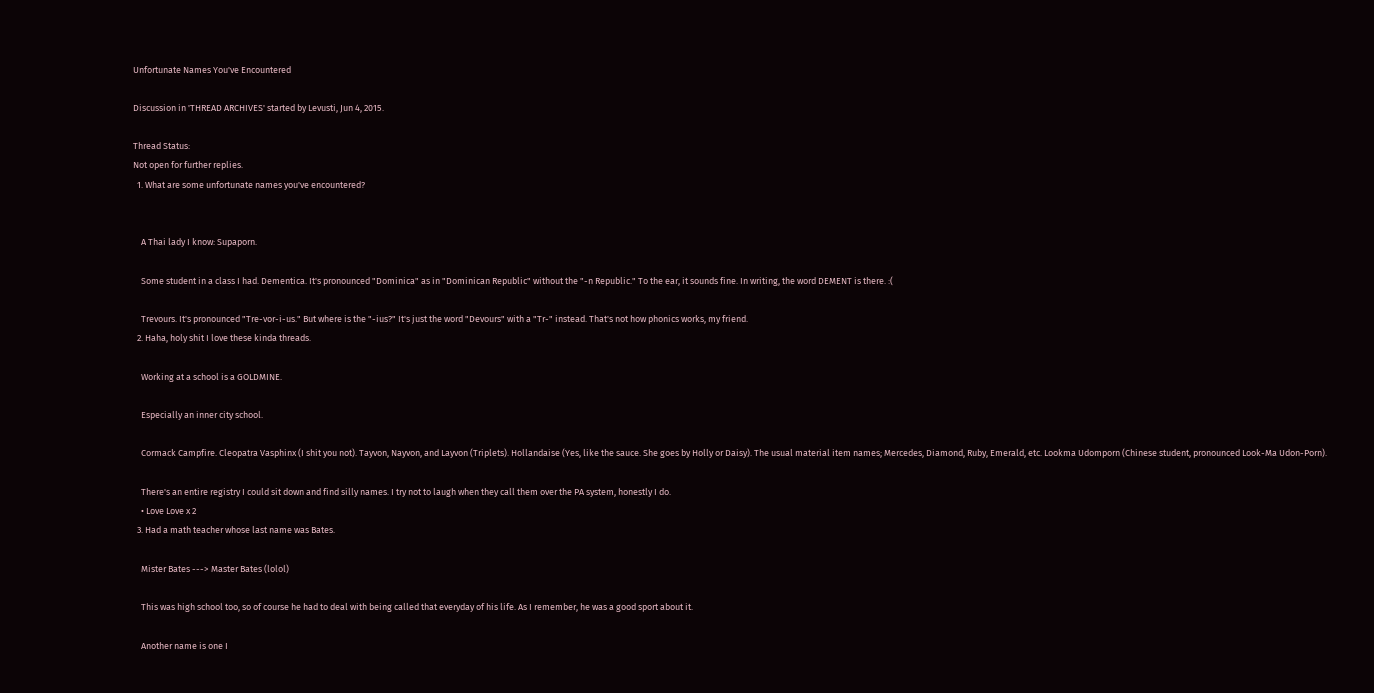Unfortunate Names You've Encountered

Discussion in 'THREAD ARCHIVES' started by Levusti, Jun 4, 2015.

Thread Status:
Not open for further replies.
  1. What are some unfortunate names you've encountered?


    A Thai lady I know: Supaporn.

    Some student in a class I had. Dementica. It's pronounced "Dominica" as in "Dominican Republic" without the "-n Republic." To the ear, it sounds fine. In writing, the word DEMENT is there. :(

    Trevours. It's pronounced "Tre-vor-i-us." But where is the "-ius?" It's just the word "Devours" with a "Tr-" instead. That's not how phonics works, my friend.
  2. Haha, holy shit I love these kinda threads.

    Working at a school is a GOLDMINE.

    Especially an inner city school.

    Cormack Campfire. Cleopatra Vasphinx (I shit you not). Tayvon, Nayvon, and Layvon (Triplets). Hollandaise (Yes, like the sauce. She goes by Holly or Daisy). The usual material item names; Mercedes, Diamond, Ruby, Emerald, etc. Lookma Udomporn (Chinese student, pronounced Look-Ma Udon-Porn).

    There's an entire registry I could sit down and find silly names. I try not to laugh when they call them over the PA system, honestly I do.
    • Love Love x 2
  3. Had a math teacher whose last name was Bates.

    Mister Bates ---> Master Bates (lolol)

    This was high school too, so of course he had to deal with being called that everyday of his life. As I remember, he was a good sport about it.

    Another name is one I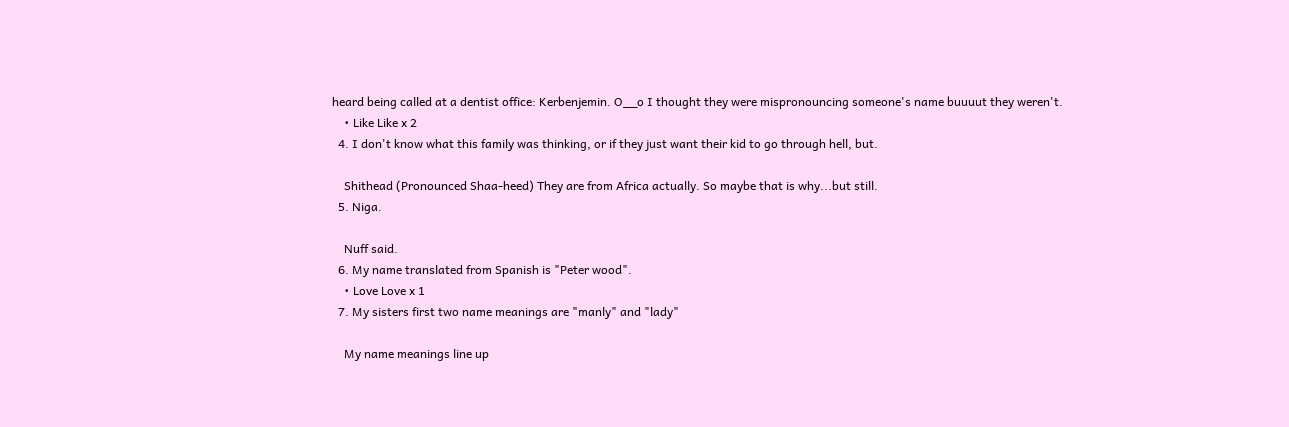heard being called at a dentist office: Kerbenjemin. O__o I thought they were mispronouncing someone's name buuuut they weren't.
    • Like Like x 2
  4. I don't know what this family was thinking, or if they just want their kid to go through hell, but.

    Shithead (Pronounced Shaa-heed) They are from Africa actually. So maybe that is why...but still.
  5. Niga.

    Nuff said.
  6. My name translated from Spanish is "Peter wood".
    • Love Love x 1
  7. My sisters first two name meanings are "manly" and "lady"

    My name meanings line up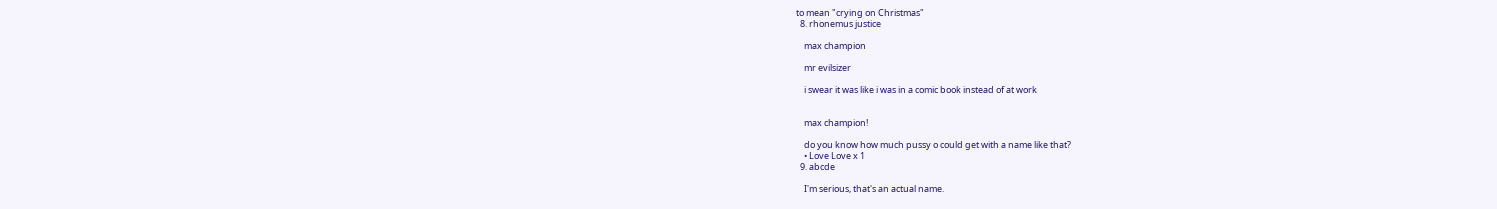to mean "crying on Christmas"
  8. rhonemus justice

    max champion

    mr evilsizer

    i swear it was like i was in a comic book instead of at work


    max champion!

    do you know how much pussy o could get with a name like that?
    • Love Love x 1
  9. abcde

    I'm serious, that's an actual name.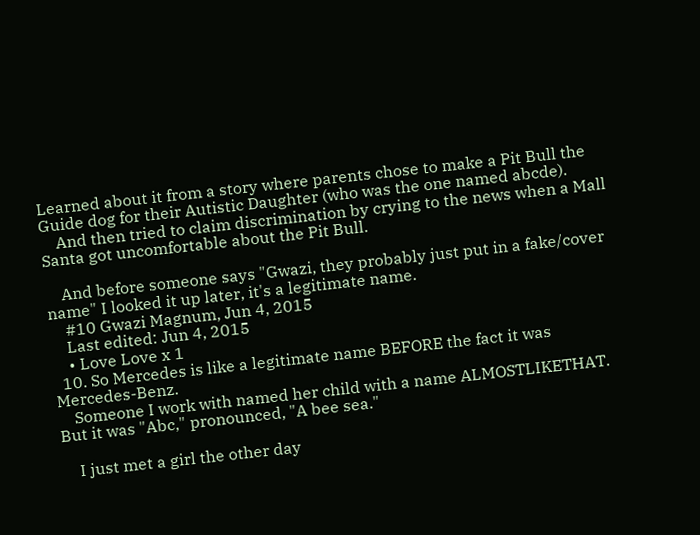Learned about it from a story where parents chose to make a Pit Bull the Guide dog for their Autistic Daughter (who was the one named abcde).
    And then tried to claim discrimination by crying to the news when a Mall Santa got uncomfortable about the Pit Bull.

    And before someone says "Gwazi, they probably just put in a fake/cover name" I looked it up later, it's a legitimate name.
    #10 Gwazi Magnum, Jun 4, 2015
    Last edited: Jun 4, 2015
    • Love Love x 1
  10. So Mercedes is like a legitimate name BEFORE the fact it was Mercedes-Benz.
    Someone I work with named her child with a name ALMOSTLIKETHAT. But it was "Abc," pronounced, "A bee sea."

    I just met a girl the other day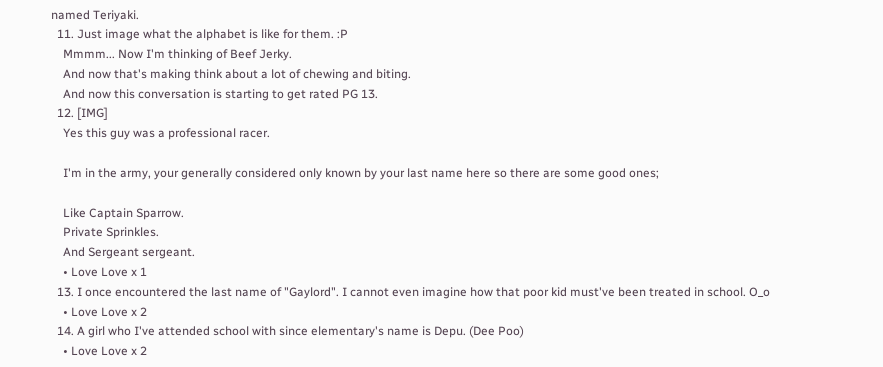named Teriyaki.
  11. Just image what the alphabet is like for them. :P
    Mmmm... Now I'm thinking of Beef Jerky.
    And now that's making think about a lot of chewing and biting.
    And now this conversation is starting to get rated PG 13.
  12. [IMG]
    Yes this guy was a professional racer.

    I'm in the army, your generally considered only known by your last name here so there are some good ones;

    Like Captain Sparrow.
    Private Sprinkles.
    And Sergeant sergeant.
    • Love Love x 1
  13. I once encountered the last name of "Gaylord". I cannot even imagine how that poor kid must've been treated in school. O_o
    • Love Love x 2
  14. A girl who I've attended school with since elementary's name is Depu. (Dee Poo)
    • Love Love x 2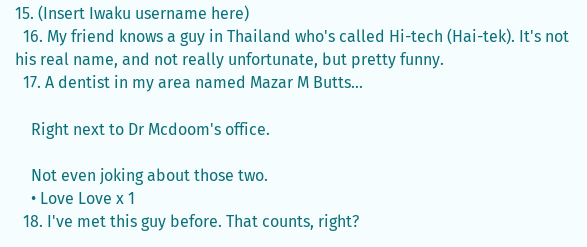15. (Insert Iwaku username here)
  16. My friend knows a guy in Thailand who's called Hi-tech (Hai-tek). It's not his real name, and not really unfortunate, but pretty funny.
  17. A dentist in my area named Mazar M Butts...

    Right next to Dr Mcdoom's office.

    Not even joking about those two.
    • Love Love x 1
  18. I've met this guy before. That counts, right?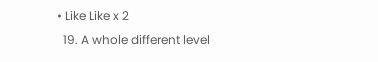• Like Like x 2
  19. A whole different level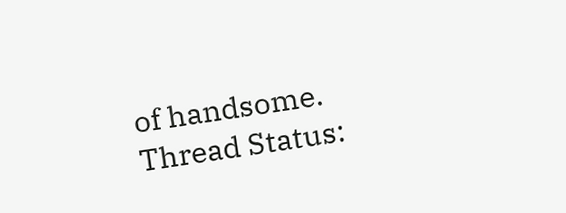of handsome.
Thread Status: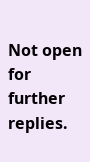Not open for further replies.